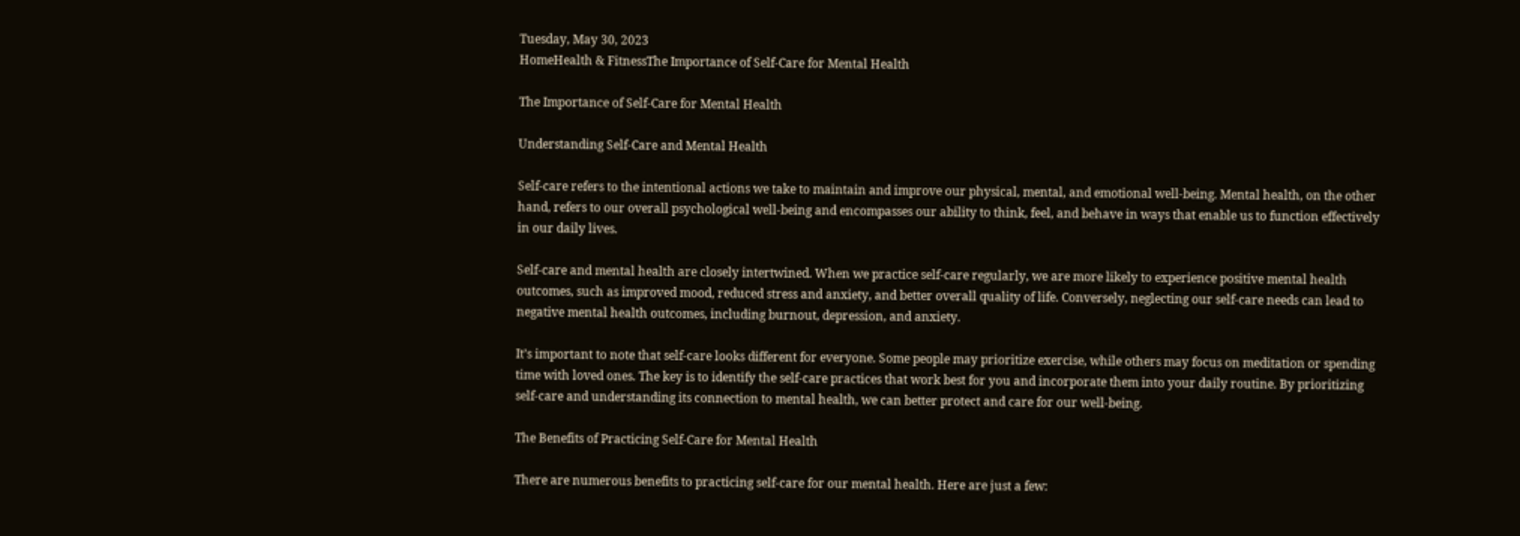Tuesday, May 30, 2023
HomeHealth & FitnessThe Importance of Self-Care for Mental Health

The Importance of Self-Care for Mental Health

Understanding Self-Care and Mental Health

Self-care refers to the intentional actions we take to maintain and improve our physical, mental, and emotional well-being. Mental health, on the other hand, refers to our overall psychological well-being and encompasses our ability to think, feel, and behave in ways that enable us to function effectively in our daily lives.

Self-care and mental health are closely intertwined. When we practice self-care regularly, we are more likely to experience positive mental health outcomes, such as improved mood, reduced stress and anxiety, and better overall quality of life. Conversely, neglecting our self-care needs can lead to negative mental health outcomes, including burnout, depression, and anxiety.

It’s important to note that self-care looks different for everyone. Some people may prioritize exercise, while others may focus on meditation or spending time with loved ones. The key is to identify the self-care practices that work best for you and incorporate them into your daily routine. By prioritizing self-care and understanding its connection to mental health, we can better protect and care for our well-being.

The Benefits of Practicing Self-Care for Mental Health

There are numerous benefits to practicing self-care for our mental health. Here are just a few: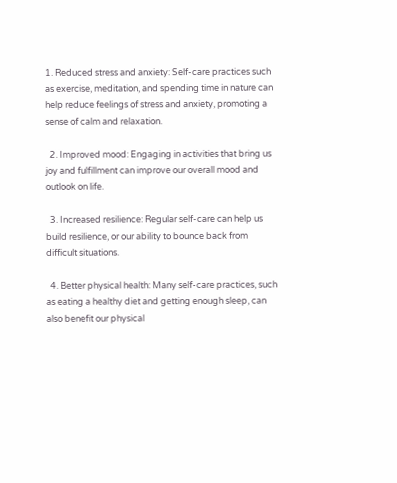1. Reduced stress and anxiety: Self-care practices such as exercise, meditation, and spending time in nature can help reduce feelings of stress and anxiety, promoting a sense of calm and relaxation.

  2. Improved mood: Engaging in activities that bring us joy and fulfillment can improve our overall mood and outlook on life.

  3. Increased resilience: Regular self-care can help us build resilience, or our ability to bounce back from difficult situations.

  4. Better physical health: Many self-care practices, such as eating a healthy diet and getting enough sleep, can also benefit our physical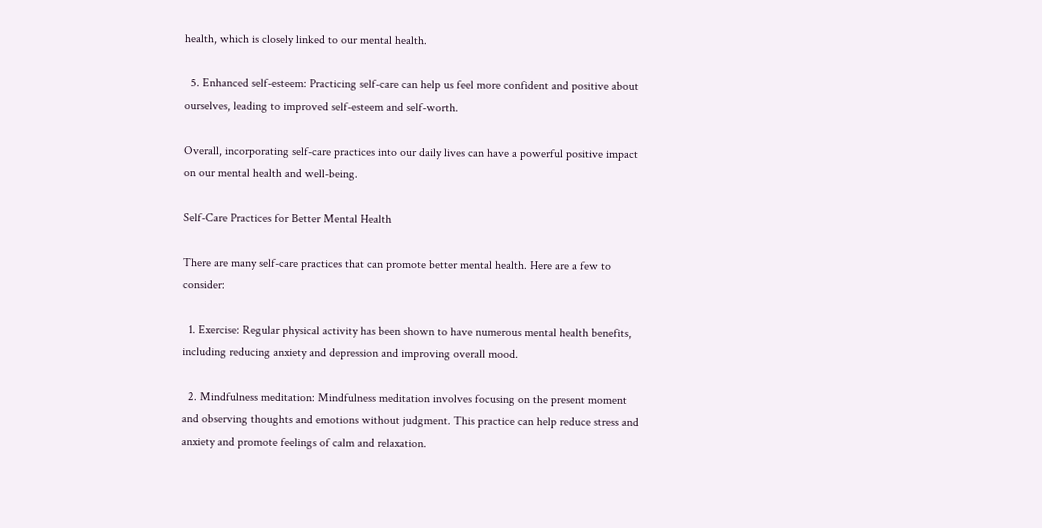health, which is closely linked to our mental health.

  5. Enhanced self-esteem: Practicing self-care can help us feel more confident and positive about ourselves, leading to improved self-esteem and self-worth.

Overall, incorporating self-care practices into our daily lives can have a powerful positive impact on our mental health and well-being.

Self-Care Practices for Better Mental Health

There are many self-care practices that can promote better mental health. Here are a few to consider:

  1. Exercise: Regular physical activity has been shown to have numerous mental health benefits, including reducing anxiety and depression and improving overall mood.

  2. Mindfulness meditation: Mindfulness meditation involves focusing on the present moment and observing thoughts and emotions without judgment. This practice can help reduce stress and anxiety and promote feelings of calm and relaxation.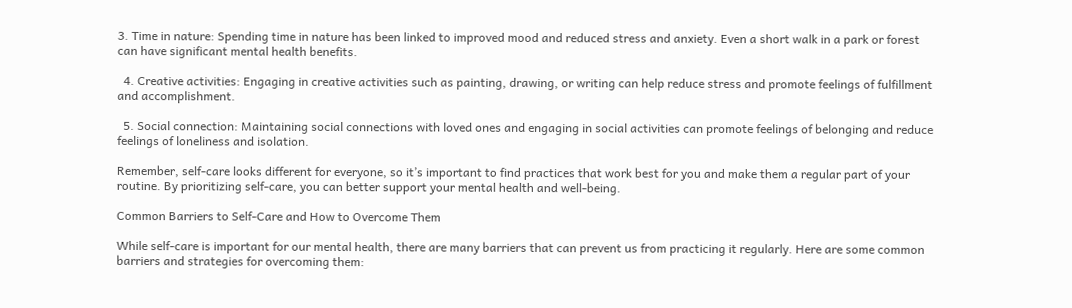3. Time in nature: Spending time in nature has been linked to improved mood and reduced stress and anxiety. Even a short walk in a park or forest can have significant mental health benefits.

  4. Creative activities: Engaging in creative activities such as painting, drawing, or writing can help reduce stress and promote feelings of fulfillment and accomplishment.

  5. Social connection: Maintaining social connections with loved ones and engaging in social activities can promote feelings of belonging and reduce feelings of loneliness and isolation.

Remember, self-care looks different for everyone, so it’s important to find practices that work best for you and make them a regular part of your routine. By prioritizing self-care, you can better support your mental health and well-being.

Common Barriers to Self-Care and How to Overcome Them

While self-care is important for our mental health, there are many barriers that can prevent us from practicing it regularly. Here are some common barriers and strategies for overcoming them: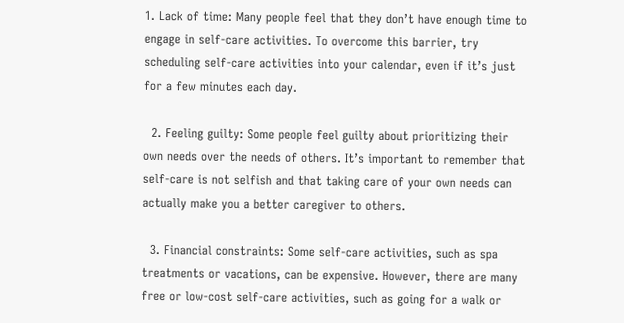1. Lack of time: Many people feel that they don’t have enough time to engage in self-care activities. To overcome this barrier, try scheduling self-care activities into your calendar, even if it’s just for a few minutes each day.

  2. Feeling guilty: Some people feel guilty about prioritizing their own needs over the needs of others. It’s important to remember that self-care is not selfish and that taking care of your own needs can actually make you a better caregiver to others.

  3. Financial constraints: Some self-care activities, such as spa treatments or vacations, can be expensive. However, there are many free or low-cost self-care activities, such as going for a walk or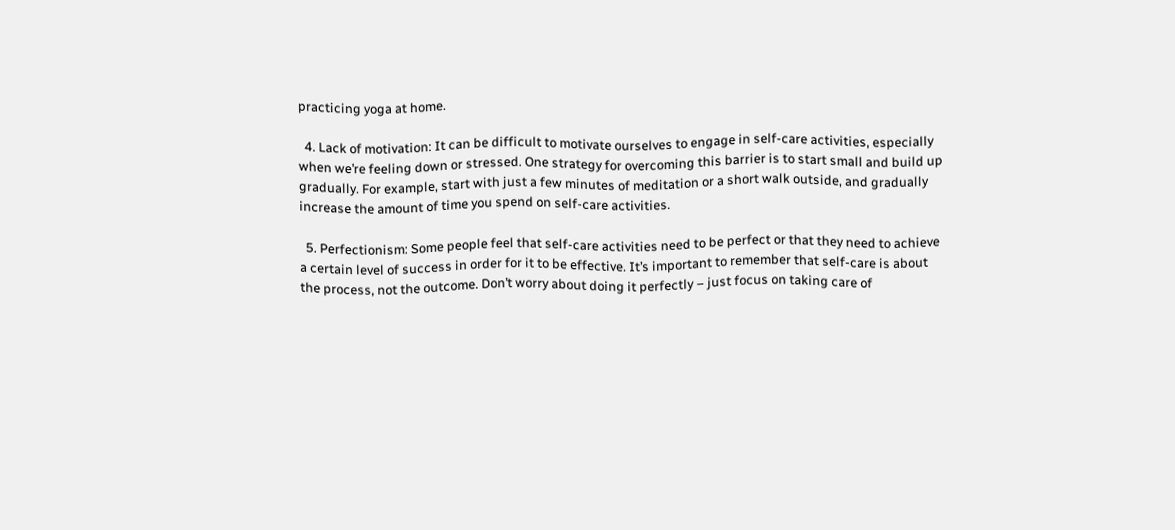practicing yoga at home.

  4. Lack of motivation: It can be difficult to motivate ourselves to engage in self-care activities, especially when we’re feeling down or stressed. One strategy for overcoming this barrier is to start small and build up gradually. For example, start with just a few minutes of meditation or a short walk outside, and gradually increase the amount of time you spend on self-care activities.

  5. Perfectionism: Some people feel that self-care activities need to be perfect or that they need to achieve a certain level of success in order for it to be effective. It’s important to remember that self-care is about the process, not the outcome. Don’t worry about doing it perfectly – just focus on taking care of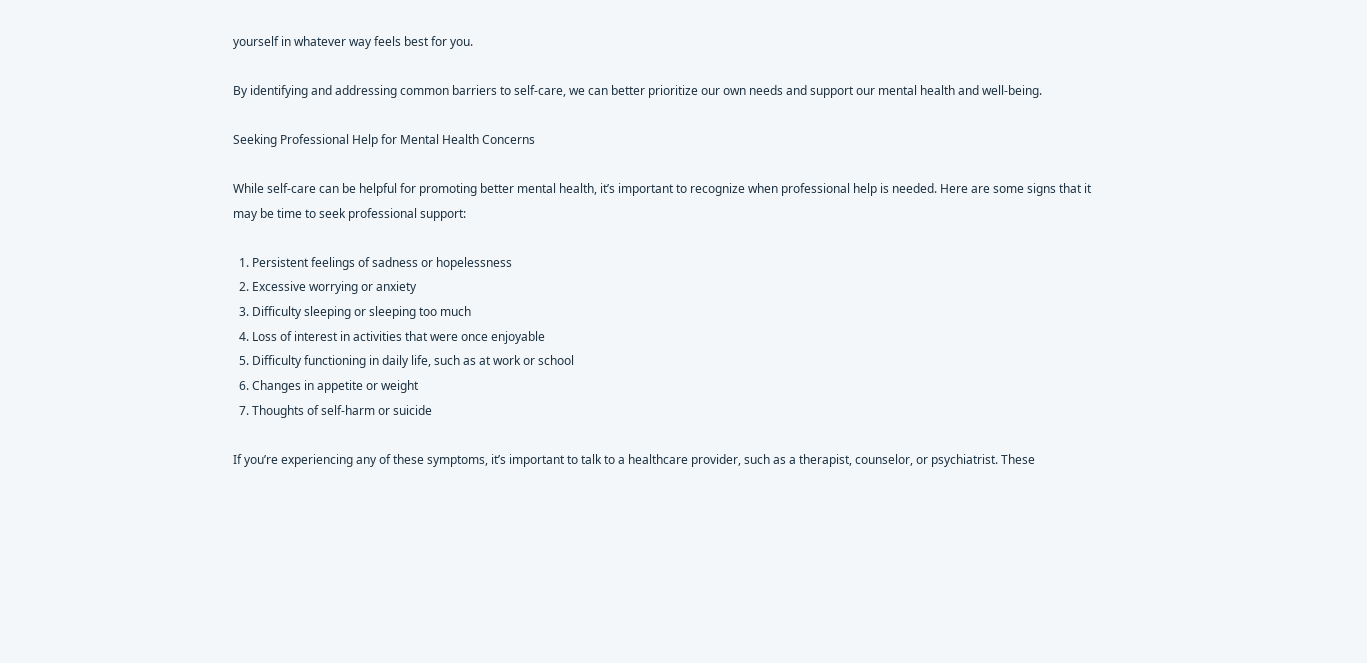yourself in whatever way feels best for you.

By identifying and addressing common barriers to self-care, we can better prioritize our own needs and support our mental health and well-being.

Seeking Professional Help for Mental Health Concerns

While self-care can be helpful for promoting better mental health, it’s important to recognize when professional help is needed. Here are some signs that it may be time to seek professional support:

  1. Persistent feelings of sadness or hopelessness
  2. Excessive worrying or anxiety
  3. Difficulty sleeping or sleeping too much
  4. Loss of interest in activities that were once enjoyable
  5. Difficulty functioning in daily life, such as at work or school
  6. Changes in appetite or weight
  7. Thoughts of self-harm or suicide

If you’re experiencing any of these symptoms, it’s important to talk to a healthcare provider, such as a therapist, counselor, or psychiatrist. These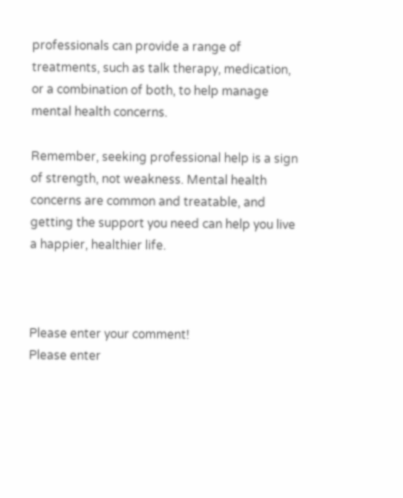professionals can provide a range of treatments, such as talk therapy, medication, or a combination of both, to help manage mental health concerns.

Remember, seeking professional help is a sign of strength, not weakness. Mental health concerns are common and treatable, and getting the support you need can help you live a happier, healthier life.



Please enter your comment!
Please enter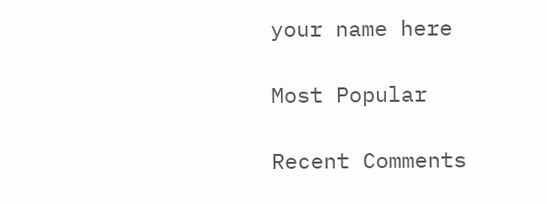your name here

Most Popular

Recent Comments